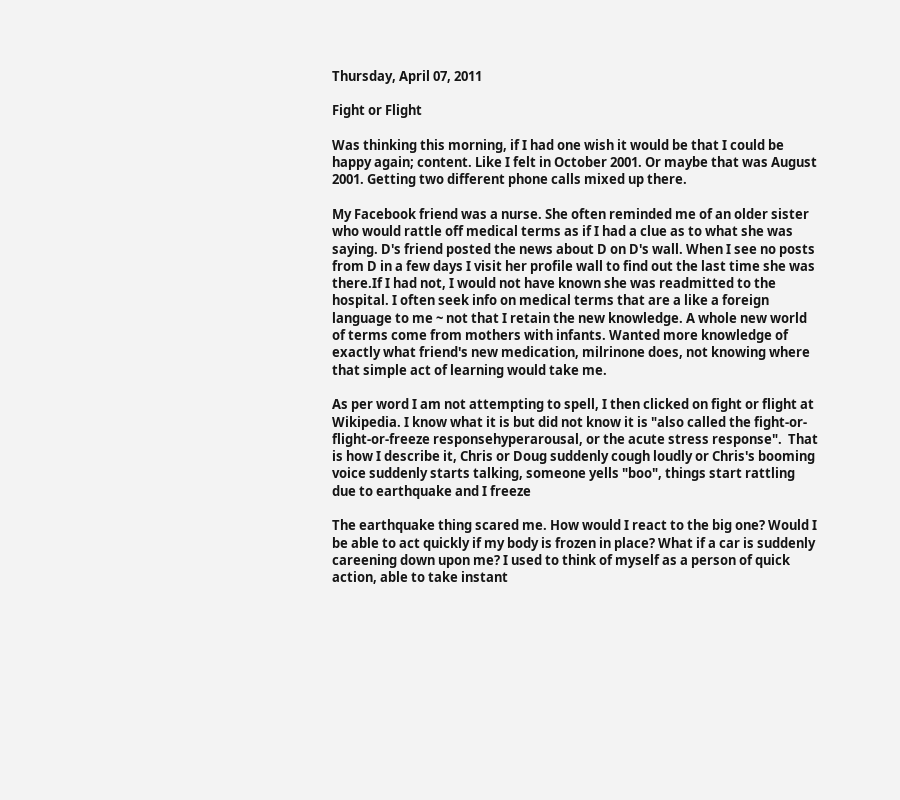Thursday, April 07, 2011

Fight or Flight

Was thinking this morning, if I had one wish it would be that I could be happy again; content. Like I felt in October 2001. Or maybe that was August 2001. Getting two different phone calls mixed up there.

My Facebook friend was a nurse. She often reminded me of an older sister who would rattle off medical terms as if I had a clue as to what she was saying. D's friend posted the news about D on D's wall. When I see no posts from D in a few days I visit her profile wall to find out the last time she was there.If I had not, I would not have known she was readmitted to the hospital. I often seek info on medical terms that are a like a foreign language to me ~ not that I retain the new knowledge. A whole new world of terms come from mothers with infants. Wanted more knowledge of exactly what friend's new medication, milrinone does, not knowing where that simple act of learning would take me.

As per word I am not attempting to spell, I then clicked on fight or flight at Wikipedia. I know what it is but did not know it is "also called the fight-or-flight-or-freeze responsehyperarousal, or the acute stress response".  That is how I describe it, Chris or Doug suddenly cough loudly or Chris's booming voice suddenly starts talking, someone yells "boo", things start rattling due to earthquake and I freeze

The earthquake thing scared me. How would I react to the big one? Would I be able to act quickly if my body is frozen in place? What if a car is suddenly careening down upon me? I used to think of myself as a person of quick action, able to take instant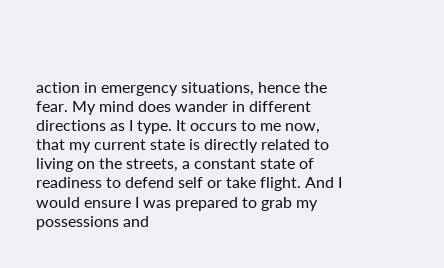action in emergency situations, hence the fear. My mind does wander in different directions as I type. It occurs to me now, that my current state is directly related to living on the streets, a constant state of readiness to defend self or take flight. And I would ensure I was prepared to grab my possessions and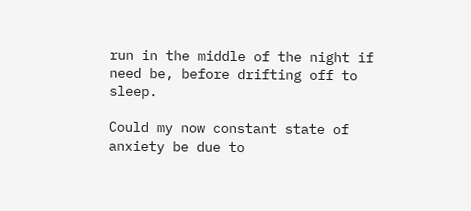run in the middle of the night if need be, before drifting off to sleep.

Could my now constant state of anxiety be due to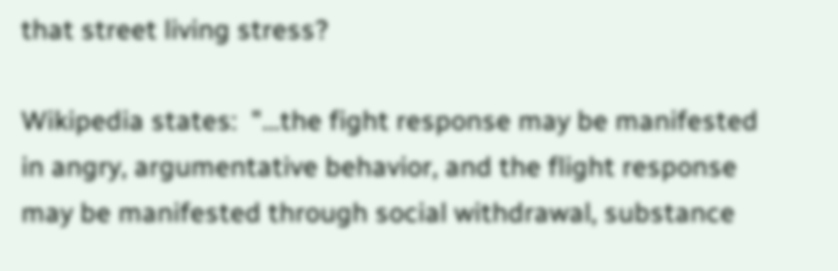that street living stress?

Wikipedia states:  "...the fight response may be manifested in angry, argumentative behavior, and the flight response may be manifested through social withdrawal, substance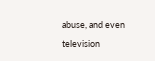abuse, and even television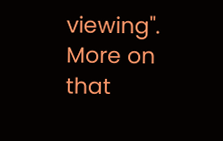viewing". More on that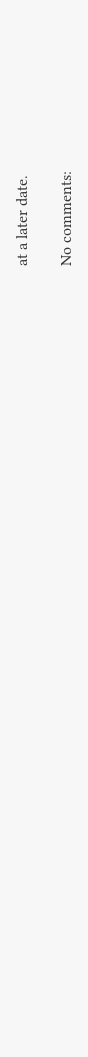at a later date.

No comments: